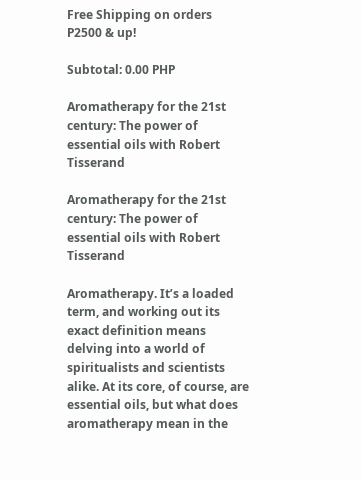Free Shipping on orders P2500 & up!

Subtotal: 0.00 PHP

Aromatherapy for the 21st century: The power of essential oils with Robert Tisserand

Aromatherapy for the 21st century: The power of essential oils with Robert Tisserand

Aromatherapy. It’s a loaded term, and working out its exact definition means delving into a world of spiritualists and scientists alike. At its core, of course, are essential oils, but what does aromatherapy mean in the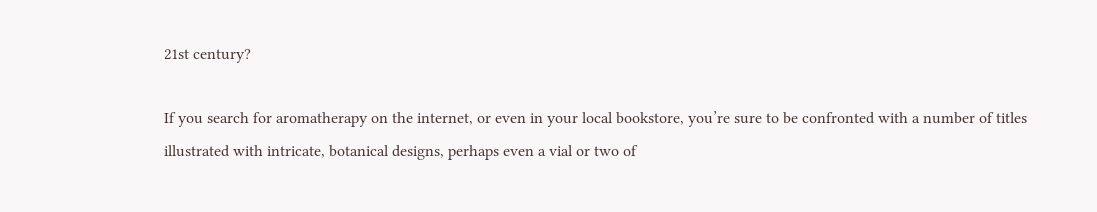21st century?

If you search for aromatherapy on the internet, or even in your local bookstore, you’re sure to be confronted with a number of titles illustrated with intricate, botanical designs, perhaps even a vial or two of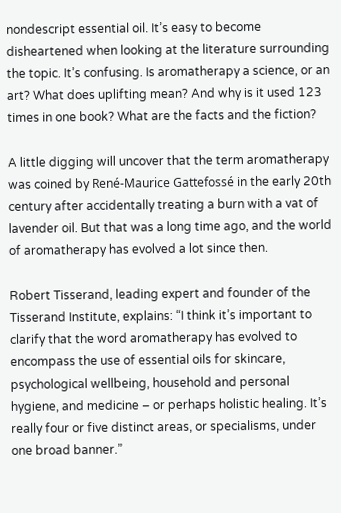nondescript essential oil. It’s easy to become disheartened when looking at the literature surrounding the topic. It’s confusing. Is aromatherapy a science, or an art? What does uplifting mean? And why is it used 123 times in one book? What are the facts and the fiction?

A little digging will uncover that the term aromatherapy was coined by René-Maurice Gattefossé in the early 20th century after accidentally treating a burn with a vat of lavender oil. But that was a long time ago, and the world of aromatherapy has evolved a lot since then.

Robert Tisserand, leading expert and founder of the Tisserand Institute, explains: “I think it’s important to clarify that the word aromatherapy has evolved to encompass the use of essential oils for skincare, psychological wellbeing, household and personal hygiene, and medicine – or perhaps holistic healing. It’s really four or five distinct areas, or specialisms, under one broad banner.”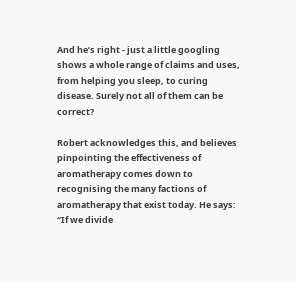And he’s right - just a little googling shows a whole range of claims and uses, from helping you sleep, to curing disease. Surely not all of them can be correct?

Robert acknowledges this, and believes pinpointing the effectiveness of aromatherapy comes down to recognising the many factions of aromatherapy that exist today. He says: “If we divide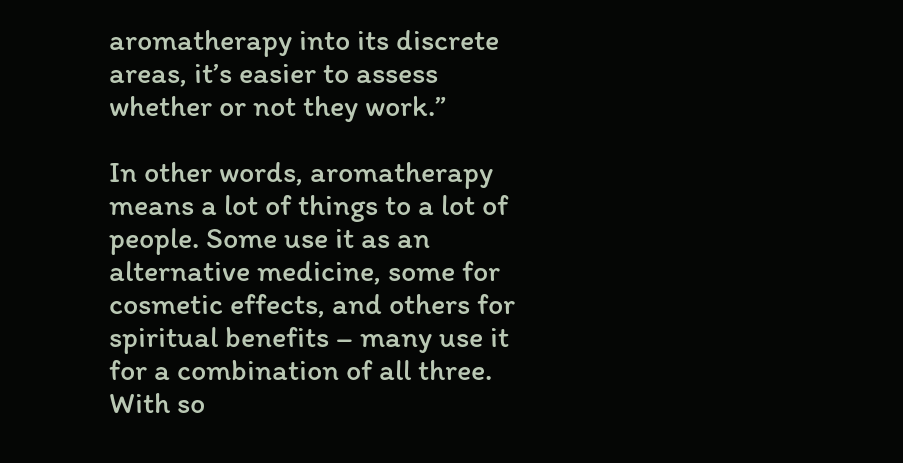aromatherapy into its discrete areas, it’s easier to assess whether or not they work.”

In other words, aromatherapy means a lot of things to a lot of people. Some use it as an alternative medicine, some for cosmetic effects, and others for spiritual benefits – many use it for a combination of all three. With so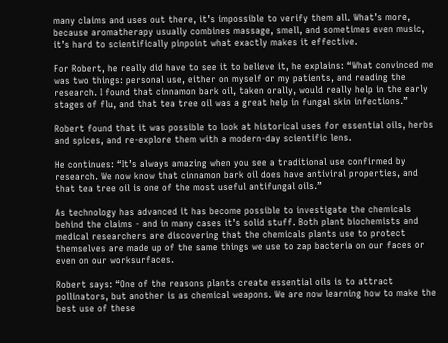many claims and uses out there, it’s impossible to verify them all. What’s more, because aromatherapy usually combines massage, smell, and sometimes even music, it’s hard to scientifically pinpoint what exactly makes it effective.

For Robert, he really did have to see it to believe it, he explains: “What convinced me was two things: personal use, either on myself or my patients, and reading the research. I found that cinnamon bark oil, taken orally, would really help in the early stages of flu, and that tea tree oil was a great help in fungal skin infections.”

Robert found that it was possible to look at historical uses for essential oils, herbs and spices, and re-explore them with a modern-day scientific lens.

He continues: “It’s always amazing when you see a traditional use confirmed by research. We now know that cinnamon bark oil does have antiviral properties, and that tea tree oil is one of the most useful antifungal oils.”

As technology has advanced it has become possible to investigate the chemicals behind the claims - and in many cases it’s solid stuff. Both plant biochemists and medical researchers are discovering that the chemicals plants use to protect themselves are made up of the same things we use to zap bacteria on our faces or even on our worksurfaces.

Robert says: “One of the reasons plants create essential oils is to attract pollinators, but another is as chemical weapons. We are now learning how to make the best use of these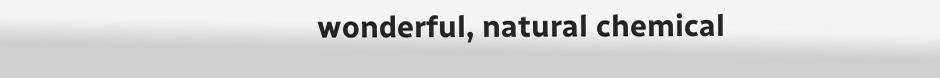wonderful, natural chemical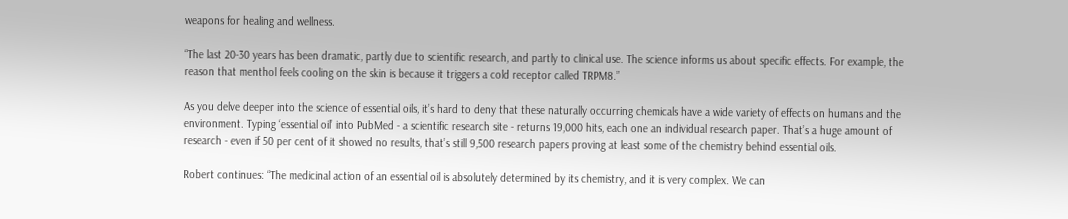weapons for healing and wellness.

“The last 20-30 years has been dramatic, partly due to scientific research, and partly to clinical use. The science informs us about specific effects. For example, the reason that menthol feels cooling on the skin is because it triggers a cold receptor called TRPM8.”

As you delve deeper into the science of essential oils, it’s hard to deny that these naturally occurring chemicals have a wide variety of effects on humans and the environment. Typing ‘essential oil’ into PubMed - a scientific research site - returns 19,000 hits, each one an individual research paper. That’s a huge amount of research - even if 50 per cent of it showed no results, that’s still 9,500 research papers proving at least some of the chemistry behind essential oils.

Robert continues: “The medicinal action of an essential oil is absolutely determined by its chemistry, and it is very complex. We can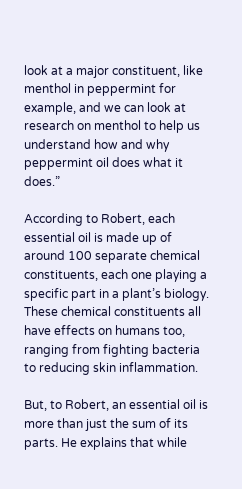look at a major constituent, like menthol in peppermint for example, and we can look at research on menthol to help us understand how and why peppermint oil does what it does.”

According to Robert, each essential oil is made up of around 100 separate chemical constituents, each one playing a specific part in a plant’s biology. These chemical constituents all have effects on humans too, ranging from fighting bacteria to reducing skin inflammation.

But, to Robert, an essential oil is more than just the sum of its parts. He explains that while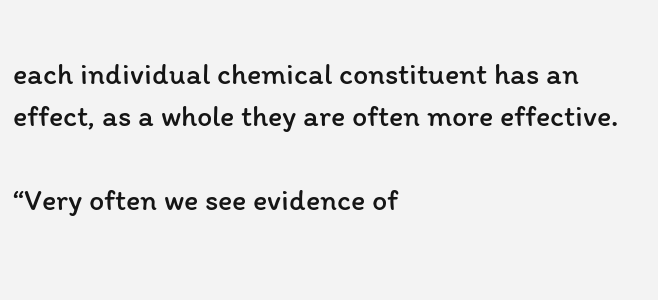each individual chemical constituent has an effect, as a whole they are often more effective.

“Very often we see evidence of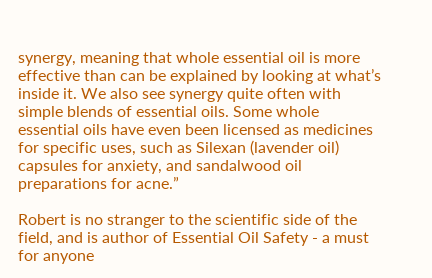synergy, meaning that whole essential oil is more effective than can be explained by looking at what’s inside it. We also see synergy quite often with simple blends of essential oils. Some whole essential oils have even been licensed as medicines for specific uses, such as Silexan (lavender oil) capsules for anxiety, and sandalwood oil preparations for acne.”

Robert is no stranger to the scientific side of the field, and is author of Essential Oil Safety - a must for anyone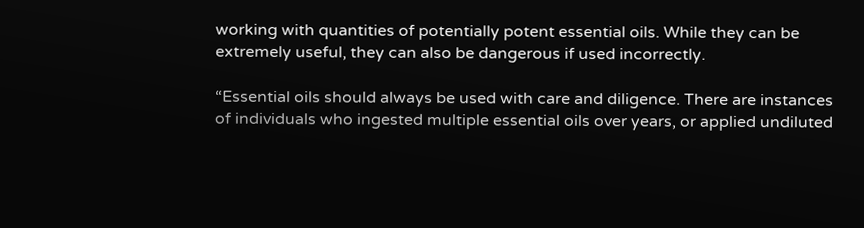working with quantities of potentially potent essential oils. While they can be extremely useful, they can also be dangerous if used incorrectly.

“Essential oils should always be used with care and diligence. There are instances of individuals who ingested multiple essential oils over years, or applied undiluted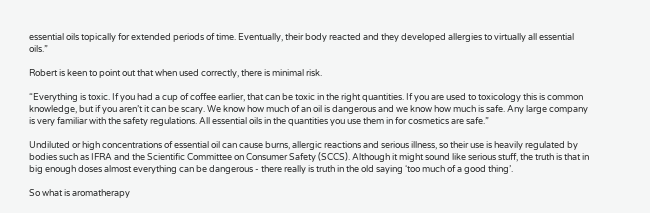essential oils topically for extended periods of time. Eventually, their body reacted and they developed allergies to virtually all essential oils.”

Robert is keen to point out that when used correctly, there is minimal risk.

“Everything is toxic. If you had a cup of coffee earlier, that can be toxic in the right quantities. If you are used to toxicology this is common knowledge, but if you aren’t it can be scary. We know how much of an oil is dangerous and we know how much is safe. Any large company is very familiar with the safety regulations. All essential oils in the quantities you use them in for cosmetics are safe.”

Undiluted or high concentrations of essential oil can cause burns, allergic reactions and serious illness, so their use is heavily regulated by bodies such as IFRA and the Scientific Committee on Consumer Safety (SCCS). Although it might sound like serious stuff, the truth is that in big enough doses almost everything can be dangerous - there really is truth in the old saying ‘too much of a good thing’.

So what is aromatherapy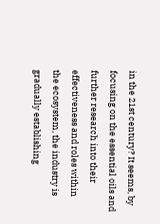in the 21st century? It seems, by focusing on the essential oils and further research into their effectiveness and roles within the ecosystem, the industry is gradually establishing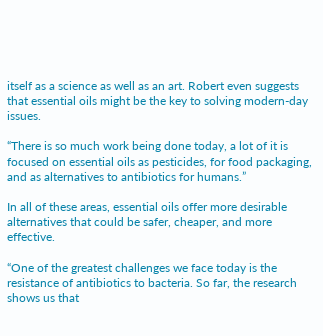itself as a science as well as an art. Robert even suggests that essential oils might be the key to solving modern-day issues.

“There is so much work being done today, a lot of it is focused on essential oils as pesticides, for food packaging, and as alternatives to antibiotics for humans.”

In all of these areas, essential oils offer more desirable alternatives that could be safer, cheaper, and more effective.

“One of the greatest challenges we face today is the resistance of antibiotics to bacteria. So far, the research shows us that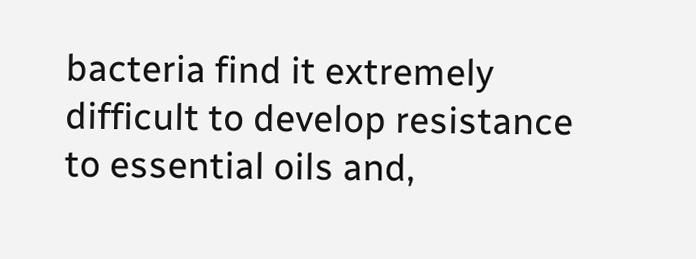bacteria find it extremely difficult to develop resistance to essential oils and,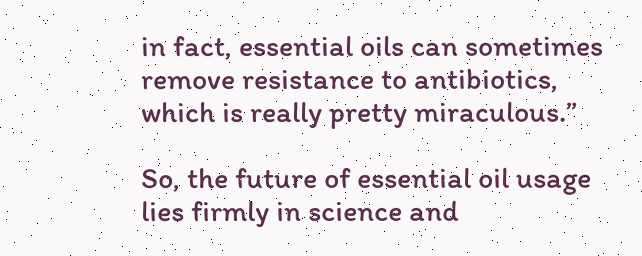in fact, essential oils can sometimes remove resistance to antibiotics, which is really pretty miraculous.”

So, the future of essential oil usage lies firmly in science and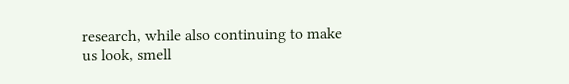research, while also continuing to make us look, smell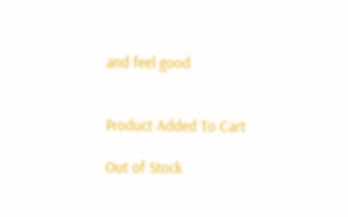and feel good


Product Added To Cart

Out of Stock